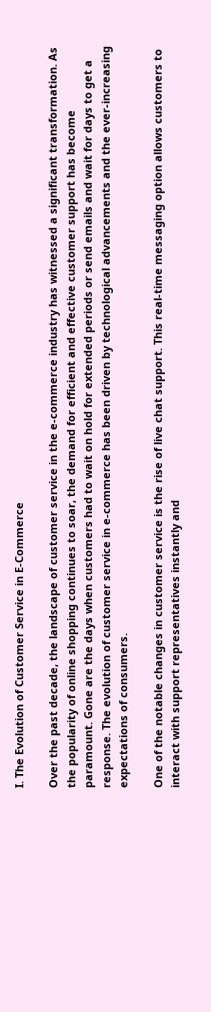I. The Evolution of Customer Service in E-Commerce

Over the past decade, the landscape of customer service in the e-commerce industry has witnessed a significant transformation. As the popularity of online shopping continues to soar, the demand for efficient and effective customer support has become paramount. Gone are the days when customers had to wait on hold for extended periods or send emails and wait for days to get a response. The evolution of customer service in e-commerce has been driven by technological advancements and the ever-increasing expectations of consumers.

One of the notable changes in customer service is the rise of live chat support. This real-time messaging option allows customers to interact with support representatives instantly and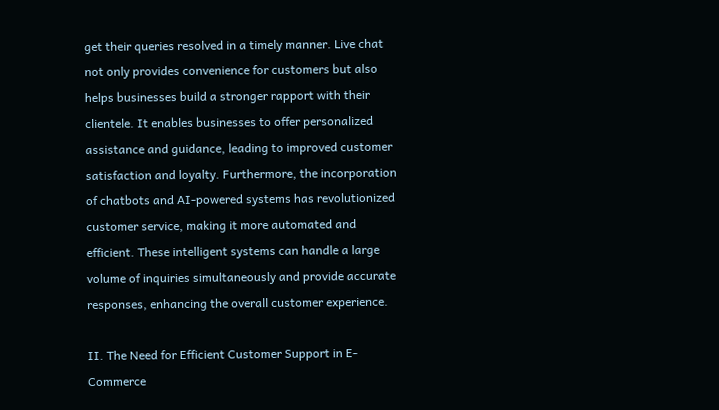get their queries resolved in a timely manner. Live chat not only provides convenience for customers but also helps businesses build a stronger rapport with their clientele. It enables businesses to offer personalized assistance and guidance, leading to improved customer satisfaction and loyalty. Furthermore, the incorporation of chatbots and AI-powered systems has revolutionized customer service, making it more automated and efficient. These intelligent systems can handle a large volume of inquiries simultaneously and provide accurate responses, enhancing the overall customer experience.

II. The Need for Efficient Customer Support in E-Commerce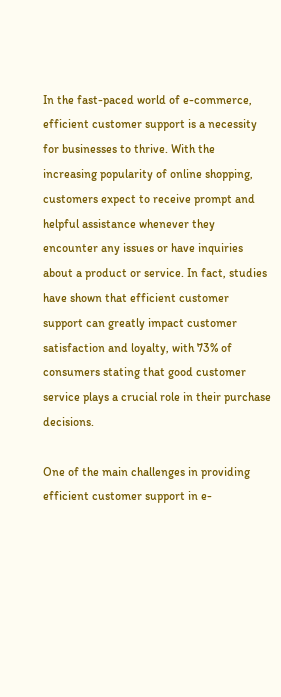In the fast-paced world of e-commerce, efficient customer support is a necessity for businesses to thrive. With the increasing popularity of online shopping, customers expect to receive prompt and helpful assistance whenever they encounter any issues or have inquiries about a product or service. In fact, studies have shown that efficient customer support can greatly impact customer satisfaction and loyalty, with 73% of consumers stating that good customer service plays a crucial role in their purchase decisions.

One of the main challenges in providing efficient customer support in e-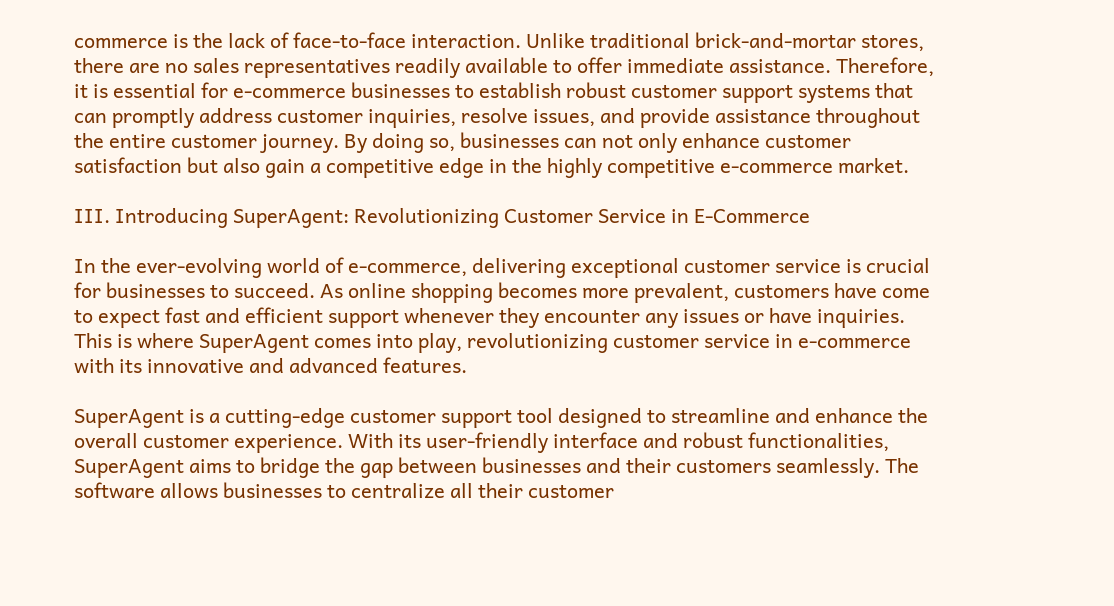commerce is the lack of face-to-face interaction. Unlike traditional brick-and-mortar stores, there are no sales representatives readily available to offer immediate assistance. Therefore, it is essential for e-commerce businesses to establish robust customer support systems that can promptly address customer inquiries, resolve issues, and provide assistance throughout the entire customer journey. By doing so, businesses can not only enhance customer satisfaction but also gain a competitive edge in the highly competitive e-commerce market.

III. Introducing SuperAgent: Revolutionizing Customer Service in E-Commerce

In the ever-evolving world of e-commerce, delivering exceptional customer service is crucial for businesses to succeed. As online shopping becomes more prevalent, customers have come to expect fast and efficient support whenever they encounter any issues or have inquiries. This is where SuperAgent comes into play, revolutionizing customer service in e-commerce with its innovative and advanced features.

SuperAgent is a cutting-edge customer support tool designed to streamline and enhance the overall customer experience. With its user-friendly interface and robust functionalities, SuperAgent aims to bridge the gap between businesses and their customers seamlessly. The software allows businesses to centralize all their customer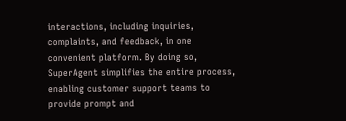interactions, including inquiries, complaints, and feedback, in one convenient platform. By doing so, SuperAgent simplifies the entire process, enabling customer support teams to provide prompt and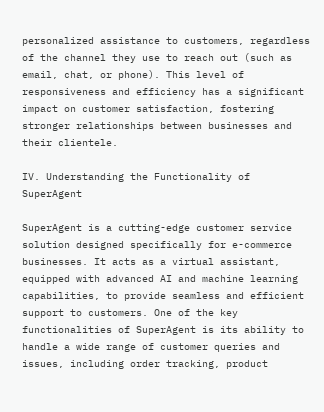personalized assistance to customers, regardless of the channel they use to reach out (such as email, chat, or phone). This level of responsiveness and efficiency has a significant impact on customer satisfaction, fostering stronger relationships between businesses and their clientele.

IV. Understanding the Functionality of SuperAgent

SuperAgent is a cutting-edge customer service solution designed specifically for e-commerce businesses. It acts as a virtual assistant, equipped with advanced AI and machine learning capabilities, to provide seamless and efficient support to customers. One of the key functionalities of SuperAgent is its ability to handle a wide range of customer queries and issues, including order tracking, product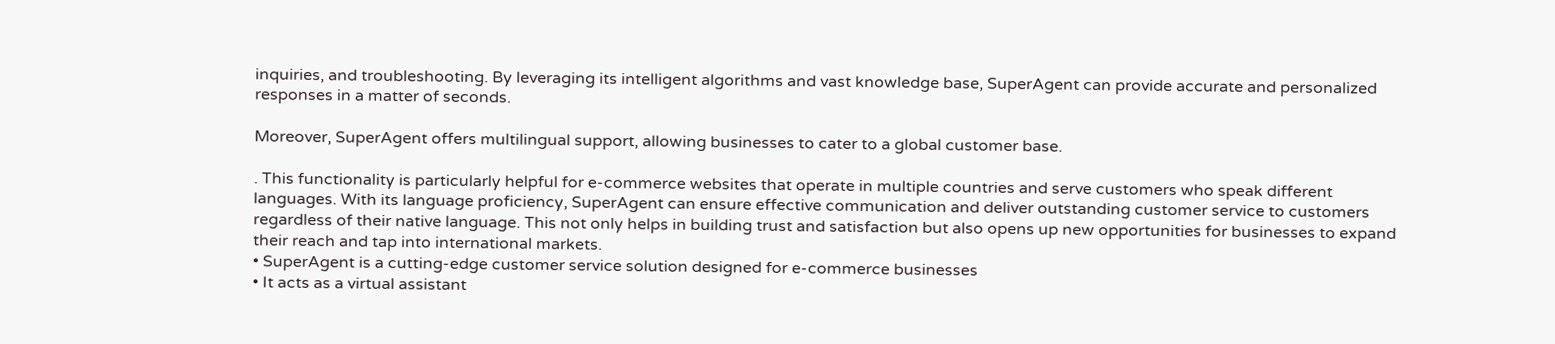inquiries, and troubleshooting. By leveraging its intelligent algorithms and vast knowledge base, SuperAgent can provide accurate and personalized responses in a matter of seconds.

Moreover, SuperAgent offers multilingual support, allowing businesses to cater to a global customer base.

. This functionality is particularly helpful for e-commerce websites that operate in multiple countries and serve customers who speak different languages. With its language proficiency, SuperAgent can ensure effective communication and deliver outstanding customer service to customers regardless of their native language. This not only helps in building trust and satisfaction but also opens up new opportunities for businesses to expand their reach and tap into international markets.
• SuperAgent is a cutting-edge customer service solution designed for e-commerce businesses
• It acts as a virtual assistant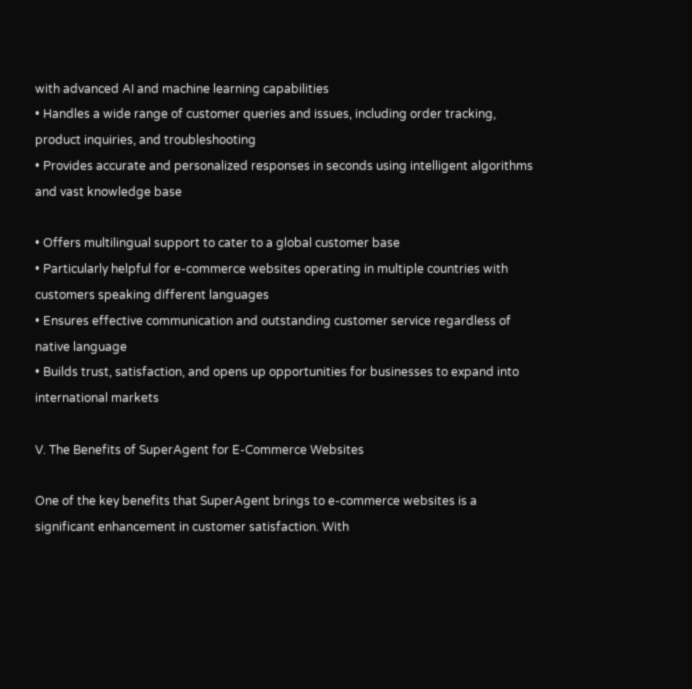with advanced AI and machine learning capabilities
• Handles a wide range of customer queries and issues, including order tracking, product inquiries, and troubleshooting
• Provides accurate and personalized responses in seconds using intelligent algorithms and vast knowledge base

• Offers multilingual support to cater to a global customer base
• Particularly helpful for e-commerce websites operating in multiple countries with customers speaking different languages
• Ensures effective communication and outstanding customer service regardless of native language
• Builds trust, satisfaction, and opens up opportunities for businesses to expand into international markets

V. The Benefits of SuperAgent for E-Commerce Websites

One of the key benefits that SuperAgent brings to e-commerce websites is a significant enhancement in customer satisfaction. With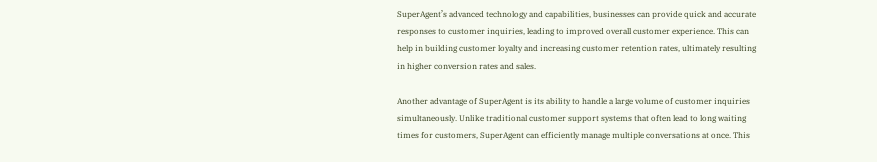SuperAgent’s advanced technology and capabilities, businesses can provide quick and accurate responses to customer inquiries, leading to improved overall customer experience. This can help in building customer loyalty and increasing customer retention rates, ultimately resulting in higher conversion rates and sales.

Another advantage of SuperAgent is its ability to handle a large volume of customer inquiries simultaneously. Unlike traditional customer support systems that often lead to long waiting times for customers, SuperAgent can efficiently manage multiple conversations at once. This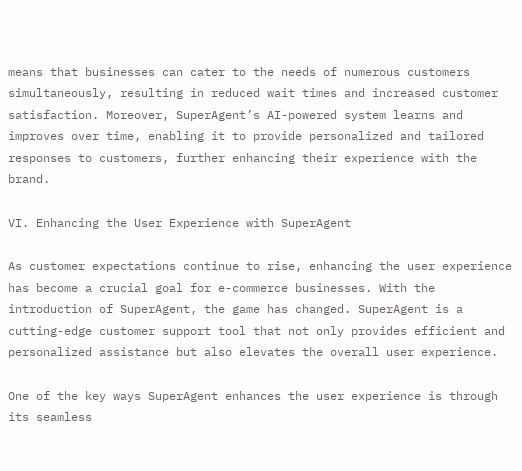means that businesses can cater to the needs of numerous customers simultaneously, resulting in reduced wait times and increased customer satisfaction. Moreover, SuperAgent’s AI-powered system learns and improves over time, enabling it to provide personalized and tailored responses to customers, further enhancing their experience with the brand.

VI. Enhancing the User Experience with SuperAgent

As customer expectations continue to rise, enhancing the user experience has become a crucial goal for e-commerce businesses. With the introduction of SuperAgent, the game has changed. SuperAgent is a cutting-edge customer support tool that not only provides efficient and personalized assistance but also elevates the overall user experience.

One of the key ways SuperAgent enhances the user experience is through its seamless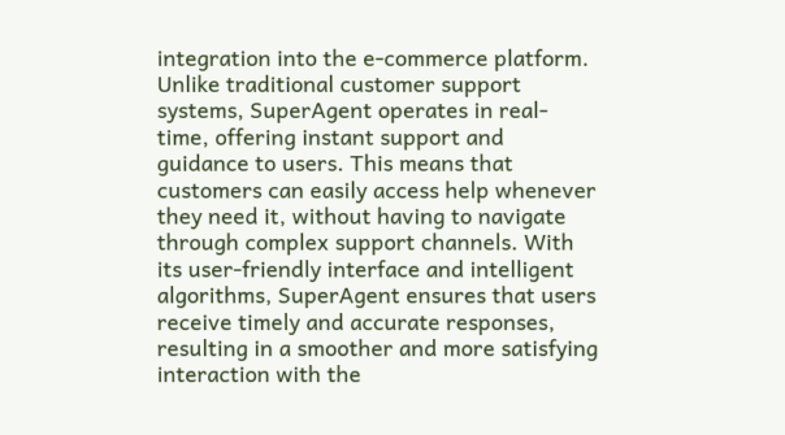integration into the e-commerce platform. Unlike traditional customer support systems, SuperAgent operates in real-time, offering instant support and guidance to users. This means that customers can easily access help whenever they need it, without having to navigate through complex support channels. With its user-friendly interface and intelligent algorithms, SuperAgent ensures that users receive timely and accurate responses, resulting in a smoother and more satisfying interaction with the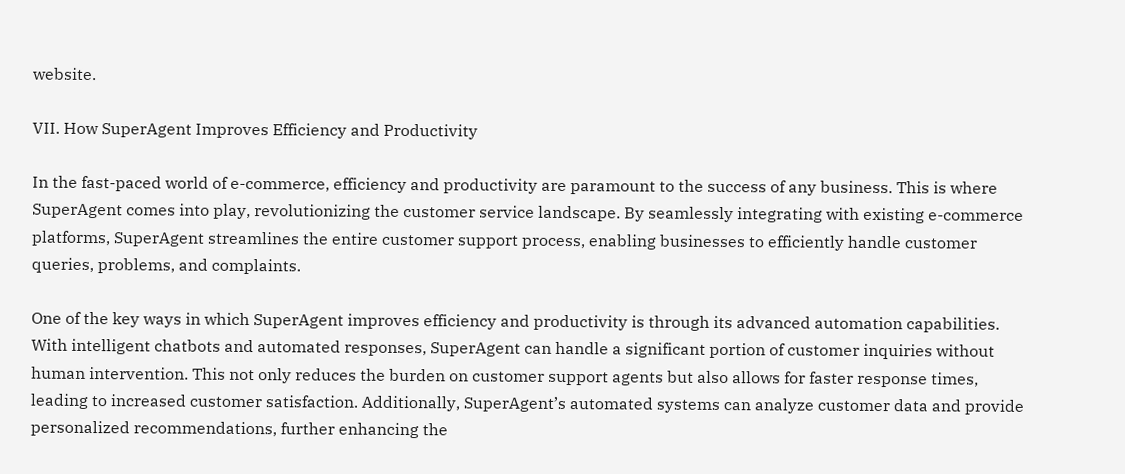website.

VII. How SuperAgent Improves Efficiency and Productivity

In the fast-paced world of e-commerce, efficiency and productivity are paramount to the success of any business. This is where SuperAgent comes into play, revolutionizing the customer service landscape. By seamlessly integrating with existing e-commerce platforms, SuperAgent streamlines the entire customer support process, enabling businesses to efficiently handle customer queries, problems, and complaints.

One of the key ways in which SuperAgent improves efficiency and productivity is through its advanced automation capabilities. With intelligent chatbots and automated responses, SuperAgent can handle a significant portion of customer inquiries without human intervention. This not only reduces the burden on customer support agents but also allows for faster response times, leading to increased customer satisfaction. Additionally, SuperAgent’s automated systems can analyze customer data and provide personalized recommendations, further enhancing the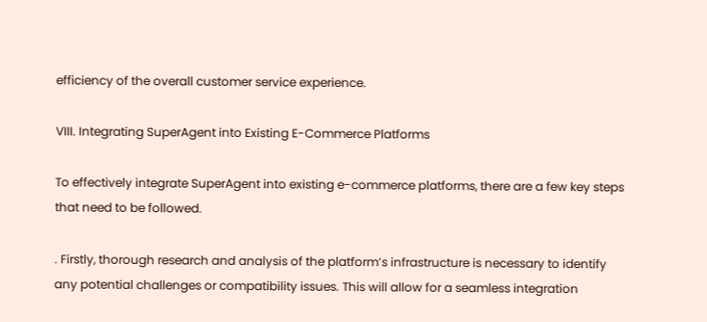efficiency of the overall customer service experience.

VIII. Integrating SuperAgent into Existing E-Commerce Platforms

To effectively integrate SuperAgent into existing e-commerce platforms, there are a few key steps that need to be followed.

. Firstly, thorough research and analysis of the platform’s infrastructure is necessary to identify any potential challenges or compatibility issues. This will allow for a seamless integration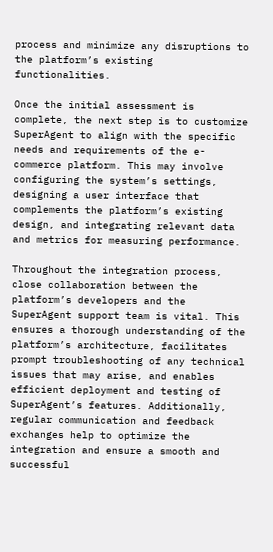process and minimize any disruptions to the platform’s existing functionalities.

Once the initial assessment is complete, the next step is to customize SuperAgent to align with the specific needs and requirements of the e-commerce platform. This may involve configuring the system’s settings, designing a user interface that complements the platform’s existing design, and integrating relevant data and metrics for measuring performance.

Throughout the integration process, close collaboration between the platform’s developers and the SuperAgent support team is vital. This ensures a thorough understanding of the platform’s architecture, facilitates prompt troubleshooting of any technical issues that may arise, and enables efficient deployment and testing of SuperAgent’s features. Additionally, regular communication and feedback exchanges help to optimize the integration and ensure a smooth and successful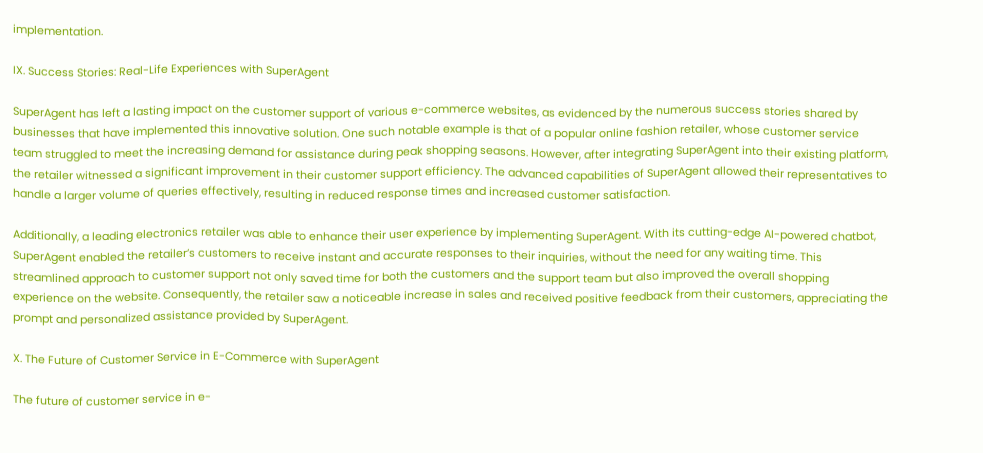implementation.

IX. Success Stories: Real-Life Experiences with SuperAgent

SuperAgent has left a lasting impact on the customer support of various e-commerce websites, as evidenced by the numerous success stories shared by businesses that have implemented this innovative solution. One such notable example is that of a popular online fashion retailer, whose customer service team struggled to meet the increasing demand for assistance during peak shopping seasons. However, after integrating SuperAgent into their existing platform, the retailer witnessed a significant improvement in their customer support efficiency. The advanced capabilities of SuperAgent allowed their representatives to handle a larger volume of queries effectively, resulting in reduced response times and increased customer satisfaction.

Additionally, a leading electronics retailer was able to enhance their user experience by implementing SuperAgent. With its cutting-edge AI-powered chatbot, SuperAgent enabled the retailer’s customers to receive instant and accurate responses to their inquiries, without the need for any waiting time. This streamlined approach to customer support not only saved time for both the customers and the support team but also improved the overall shopping experience on the website. Consequently, the retailer saw a noticeable increase in sales and received positive feedback from their customers, appreciating the prompt and personalized assistance provided by SuperAgent.

X. The Future of Customer Service in E-Commerce with SuperAgent

The future of customer service in e-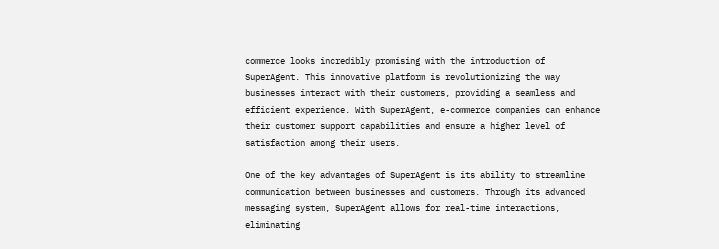commerce looks incredibly promising with the introduction of SuperAgent. This innovative platform is revolutionizing the way businesses interact with their customers, providing a seamless and efficient experience. With SuperAgent, e-commerce companies can enhance their customer support capabilities and ensure a higher level of satisfaction among their users.

One of the key advantages of SuperAgent is its ability to streamline communication between businesses and customers. Through its advanced messaging system, SuperAgent allows for real-time interactions, eliminating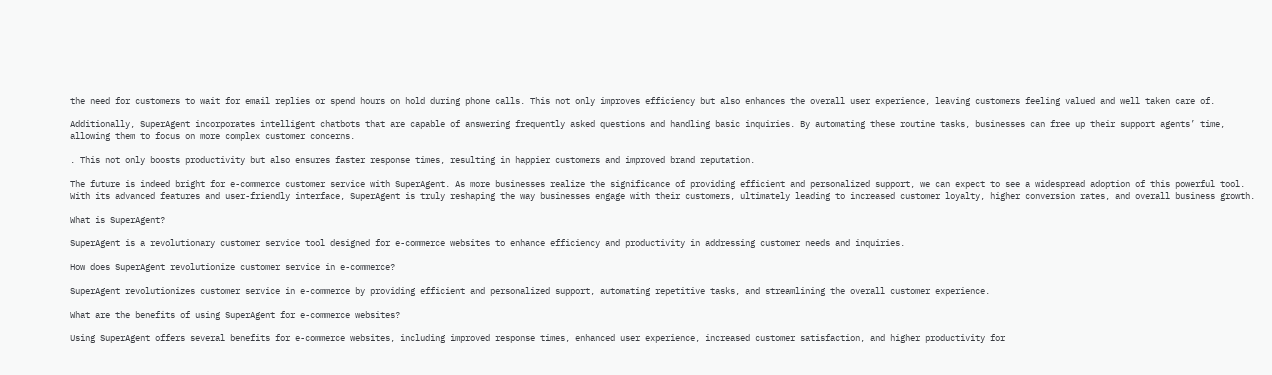the need for customers to wait for email replies or spend hours on hold during phone calls. This not only improves efficiency but also enhances the overall user experience, leaving customers feeling valued and well taken care of.

Additionally, SuperAgent incorporates intelligent chatbots that are capable of answering frequently asked questions and handling basic inquiries. By automating these routine tasks, businesses can free up their support agents’ time, allowing them to focus on more complex customer concerns.

. This not only boosts productivity but also ensures faster response times, resulting in happier customers and improved brand reputation.

The future is indeed bright for e-commerce customer service with SuperAgent. As more businesses realize the significance of providing efficient and personalized support, we can expect to see a widespread adoption of this powerful tool. With its advanced features and user-friendly interface, SuperAgent is truly reshaping the way businesses engage with their customers, ultimately leading to increased customer loyalty, higher conversion rates, and overall business growth.

What is SuperAgent?

SuperAgent is a revolutionary customer service tool designed for e-commerce websites to enhance efficiency and productivity in addressing customer needs and inquiries.

How does SuperAgent revolutionize customer service in e-commerce?

SuperAgent revolutionizes customer service in e-commerce by providing efficient and personalized support, automating repetitive tasks, and streamlining the overall customer experience.

What are the benefits of using SuperAgent for e-commerce websites?

Using SuperAgent offers several benefits for e-commerce websites, including improved response times, enhanced user experience, increased customer satisfaction, and higher productivity for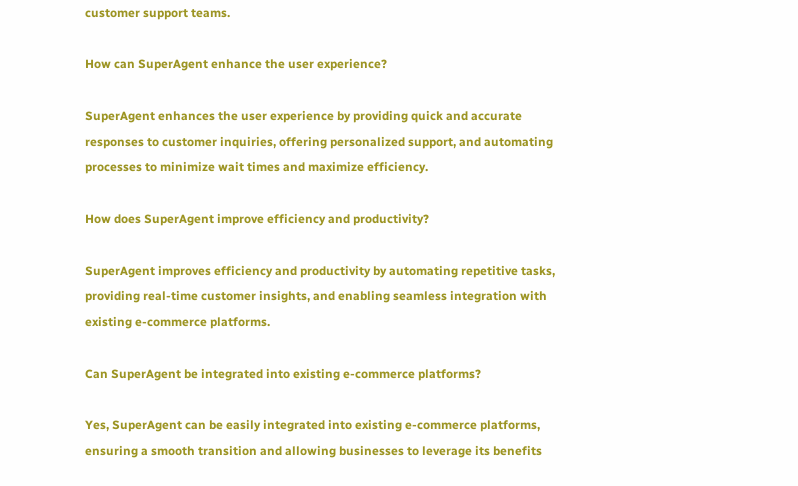customer support teams.

How can SuperAgent enhance the user experience?

SuperAgent enhances the user experience by providing quick and accurate responses to customer inquiries, offering personalized support, and automating processes to minimize wait times and maximize efficiency.

How does SuperAgent improve efficiency and productivity?

SuperAgent improves efficiency and productivity by automating repetitive tasks, providing real-time customer insights, and enabling seamless integration with existing e-commerce platforms.

Can SuperAgent be integrated into existing e-commerce platforms?

Yes, SuperAgent can be easily integrated into existing e-commerce platforms, ensuring a smooth transition and allowing businesses to leverage its benefits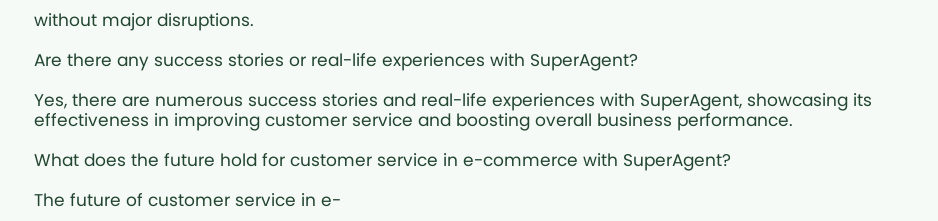without major disruptions.

Are there any success stories or real-life experiences with SuperAgent?

Yes, there are numerous success stories and real-life experiences with SuperAgent, showcasing its effectiveness in improving customer service and boosting overall business performance.

What does the future hold for customer service in e-commerce with SuperAgent?

The future of customer service in e-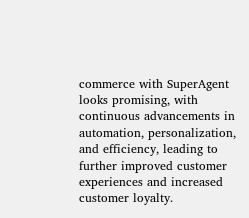commerce with SuperAgent looks promising, with continuous advancements in automation, personalization, and efficiency, leading to further improved customer experiences and increased customer loyalty.